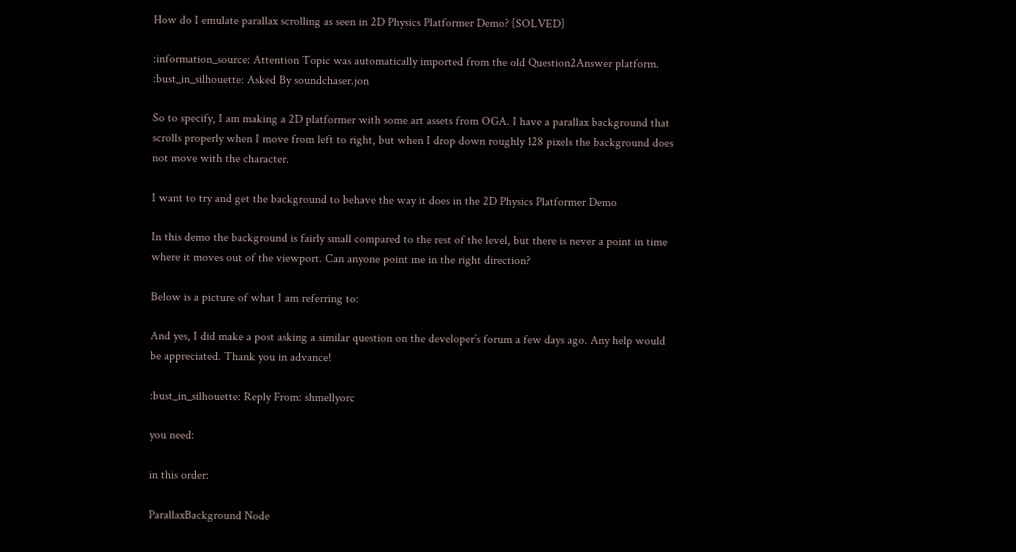How do I emulate parallax scrolling as seen in 2D Physics Platformer Demo? [SOLVED]

:information_source: Attention Topic was automatically imported from the old Question2Answer platform.
:bust_in_silhouette: Asked By soundchaser.jon

So to specify, I am making a 2D platformer with some art assets from OGA. I have a parallax background that scrolls properly when I move from left to right, but when I drop down roughly 128 pixels the background does not move with the character.

I want to try and get the background to behave the way it does in the 2D Physics Platformer Demo

In this demo the background is fairly small compared to the rest of the level, but there is never a point in time where it moves out of the viewport. Can anyone point me in the right direction?

Below is a picture of what I am referring to:

And yes, I did make a post asking a similar question on the developer’s forum a few days ago. Any help would be appreciated. Thank you in advance!

:bust_in_silhouette: Reply From: shmellyorc

you need:

in this order:

ParallaxBackground Node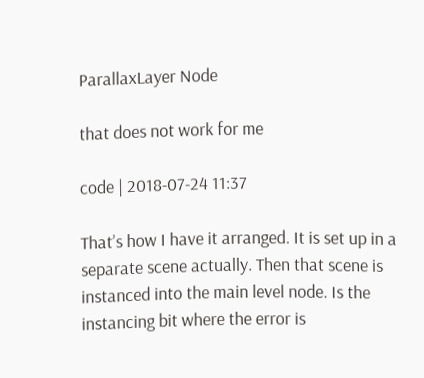ParallaxLayer Node

that does not work for me

code | 2018-07-24 11:37

That’s how I have it arranged. It is set up in a separate scene actually. Then that scene is instanced into the main level node. Is the instancing bit where the error is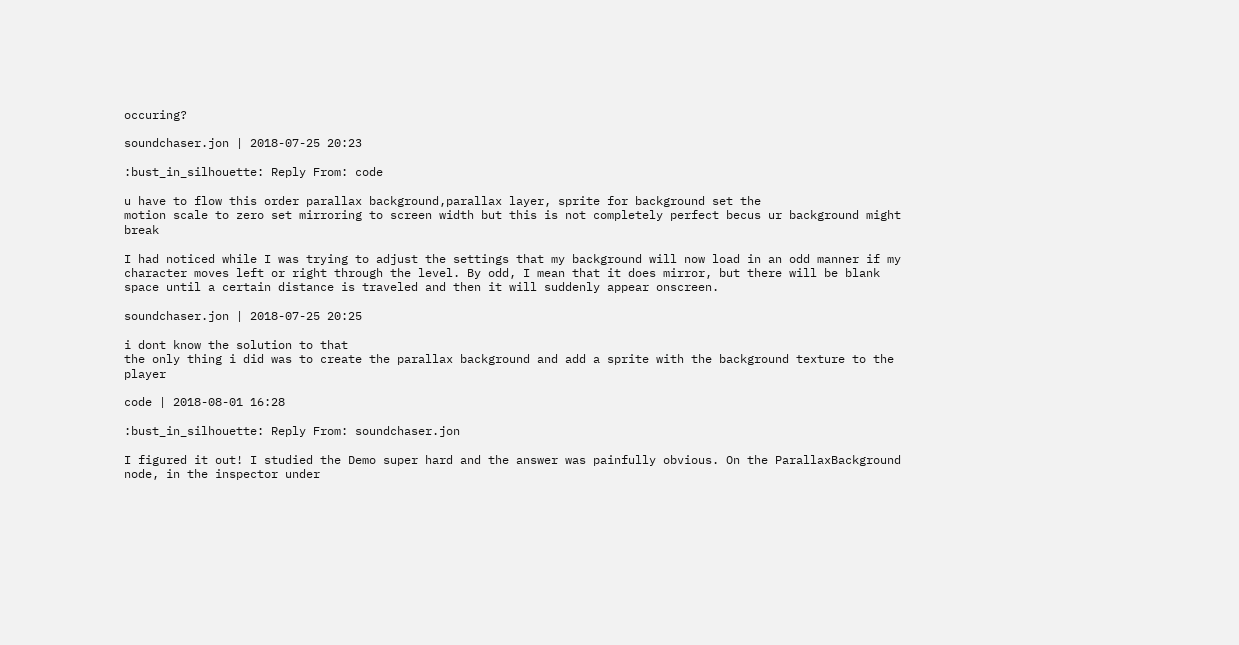occuring?

soundchaser.jon | 2018-07-25 20:23

:bust_in_silhouette: Reply From: code

u have to flow this order parallax background,parallax layer, sprite for background set the
motion scale to zero set mirroring to screen width but this is not completely perfect becus ur background might break

I had noticed while I was trying to adjust the settings that my background will now load in an odd manner if my character moves left or right through the level. By odd, I mean that it does mirror, but there will be blank space until a certain distance is traveled and then it will suddenly appear onscreen.

soundchaser.jon | 2018-07-25 20:25

i dont know the solution to that
the only thing i did was to create the parallax background and add a sprite with the background texture to the player

code | 2018-08-01 16:28

:bust_in_silhouette: Reply From: soundchaser.jon

I figured it out! I studied the Demo super hard and the answer was painfully obvious. On the ParallaxBackground node, in the inspector under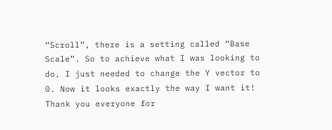“Scroll”, there is a setting called “Base Scale”. So to achieve what I was looking to do, I just needed to change the Y vector to 0. Now it looks exactly the way I want it! Thank you everyone for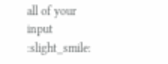all of your input :slight_smile: